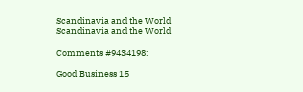Scandinavia and the World
Scandinavia and the World

Comments #9434198:

Good Business 15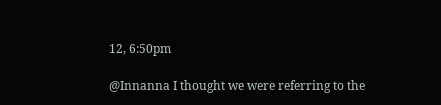12, 6:50pm

@Innanna I thought we were referring to the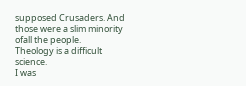supposed Crusaders. And those were a slim minority ofall the people.
Theology is a difficult science.
I was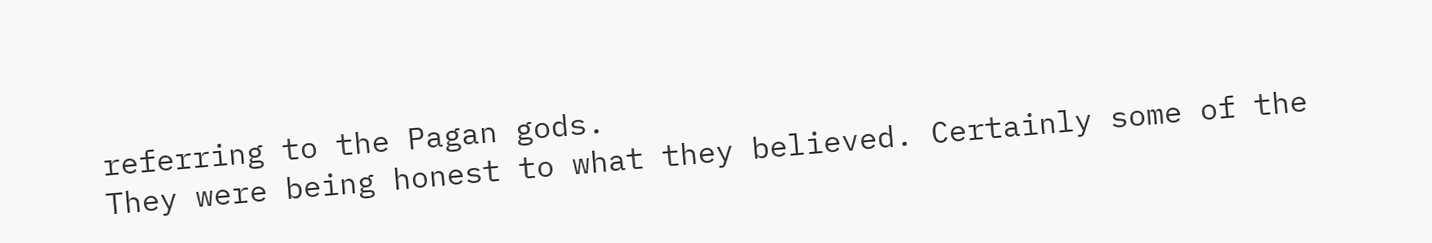referring to the Pagan gods.
They were being honest to what they believed. Certainly some of the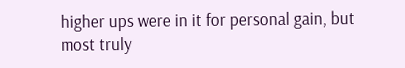higher ups were in it for personal gain, but most truly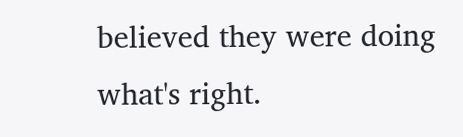believed they were doing what's right.